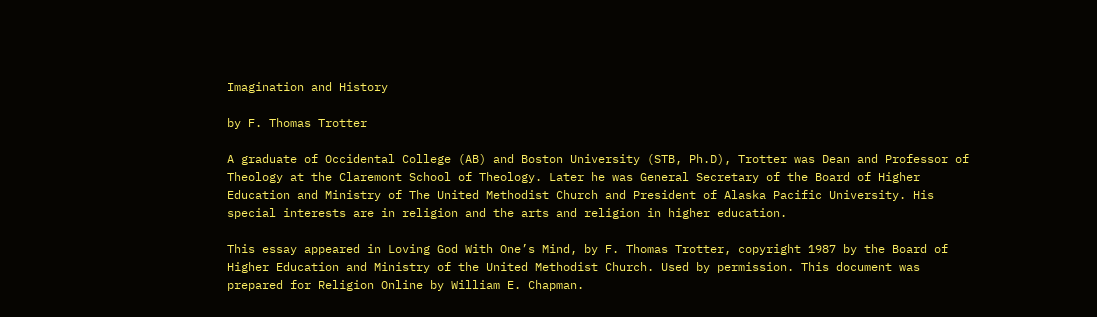Imagination and History

by F. Thomas Trotter

A graduate of Occidental College (AB) and Boston University (STB, Ph.D), Trotter was Dean and Professor of Theology at the Claremont School of Theology. Later he was General Secretary of the Board of Higher Education and Ministry of The United Methodist Church and President of Alaska Pacific University. His special interests are in religion and the arts and religion in higher education.

This essay appeared in Loving God With One’s Mind, by F. Thomas Trotter, copyright 1987 by the Board of Higher Education and Ministry of the United Methodist Church. Used by permission. This document was prepared for Religion Online by William E. Chapman.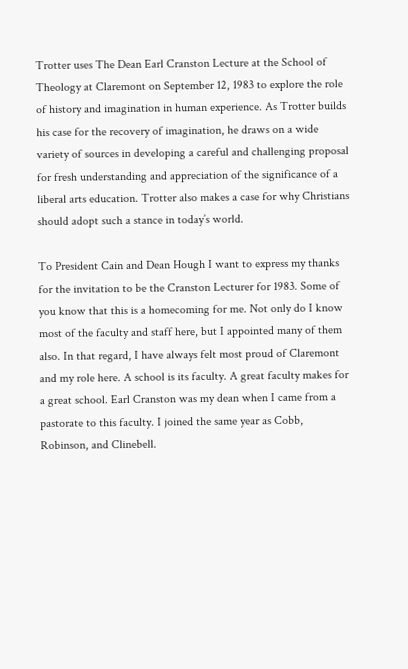Trotter uses The Dean Earl Cranston Lecture at the School of Theology at Claremont on September 12, 1983 to explore the role of history and imagination in human experience. As Trotter builds his case for the recovery of imagination, he draws on a wide variety of sources in developing a careful and challenging proposal for fresh understanding and appreciation of the significance of a liberal arts education. Trotter also makes a case for why Christians should adopt such a stance in today’s world.

To President Cain and Dean Hough I want to express my thanks for the invitation to be the Cranston Lecturer for 1983. Some of you know that this is a homecoming for me. Not only do I know most of the faculty and staff here, but I appointed many of them also. In that regard, I have always felt most proud of Claremont and my role here. A school is its faculty. A great faculty makes for a great school. Earl Cranston was my dean when I came from a pastorate to this faculty. I joined the same year as Cobb, Robinson, and Clinebell.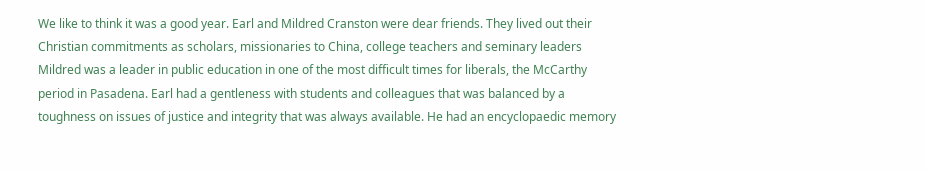We like to think it was a good year. Earl and Mildred Cranston were dear friends. They lived out their Christian commitments as scholars, missionaries to China, college teachers and seminary leaders Mildred was a leader in public education in one of the most difficult times for liberals, the McCarthy period in Pasadena. Earl had a gentleness with students and colleagues that was balanced by a toughness on issues of justice and integrity that was always available. He had an encyclopaedic memory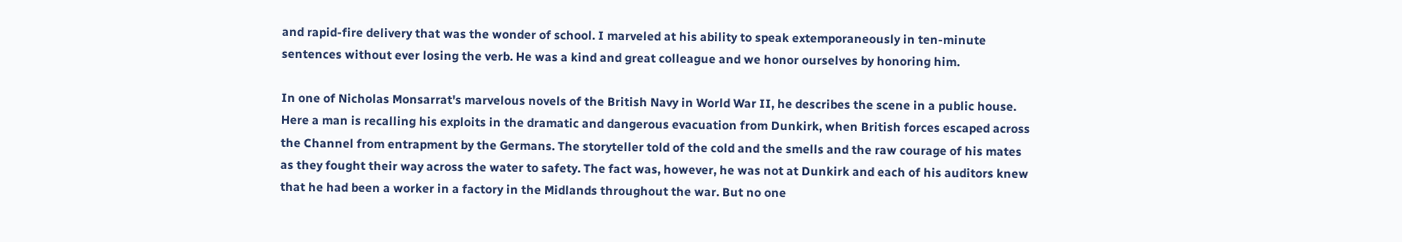and rapid-fire delivery that was the wonder of school. I marveled at his ability to speak extemporaneously in ten-minute sentences without ever losing the verb. He was a kind and great colleague and we honor ourselves by honoring him.

In one of Nicholas Monsarrat's marvelous novels of the British Navy in World War II, he describes the scene in a public house. Here a man is recalling his exploits in the dramatic and dangerous evacuation from Dunkirk, when British forces escaped across the Channel from entrapment by the Germans. The storyteller told of the cold and the smells and the raw courage of his mates as they fought their way across the water to safety. The fact was, however, he was not at Dunkirk and each of his auditors knew that he had been a worker in a factory in the Midlands throughout the war. But no one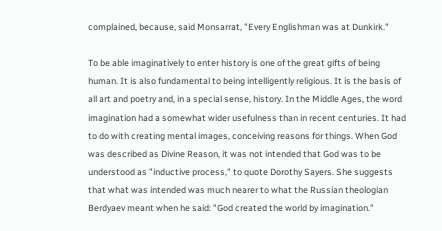complained, because, said Monsarrat, "Every Englishman was at Dunkirk."

To be able imaginatively to enter history is one of the great gifts of being human. It is also fundamental to being intelligently religious. It is the basis of all art and poetry and, in a special sense, history. In the Middle Ages, the word imagination had a somewhat wider usefulness than in recent centuries. It had to do with creating mental images, conceiving reasons for things. When God was described as Divine Reason, it was not intended that God was to be understood as "inductive process," to quote Dorothy Sayers. She suggests that what was intended was much nearer to what the Russian theologian Berdyaev meant when he said: "God created the world by imagination."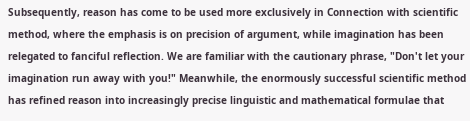Subsequently, reason has come to be used more exclusively in Connection with scientific method, where the emphasis is on precision of argument, while imagination has been relegated to fanciful reflection. We are familiar with the cautionary phrase, "Don't let your imagination run away with you!" Meanwhile, the enormously successful scientific method has refined reason into increasingly precise linguistic and mathematical formulae that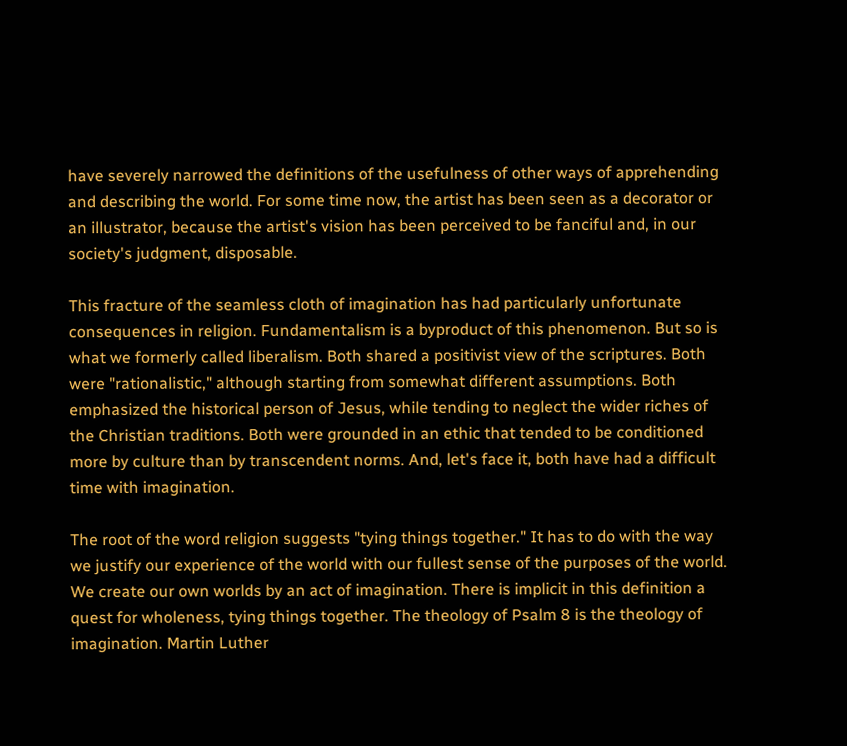have severely narrowed the definitions of the usefulness of other ways of apprehending and describing the world. For some time now, the artist has been seen as a decorator or an illustrator, because the artist's vision has been perceived to be fanciful and, in our society's judgment, disposable.

This fracture of the seamless cloth of imagination has had particularly unfortunate consequences in religion. Fundamentalism is a byproduct of this phenomenon. But so is what we formerly called liberalism. Both shared a positivist view of the scriptures. Both were "rationalistic," although starting from somewhat different assumptions. Both emphasized the historical person of Jesus, while tending to neglect the wider riches of the Christian traditions. Both were grounded in an ethic that tended to be conditioned more by culture than by transcendent norms. And, let's face it, both have had a difficult time with imagination.

The root of the word religion suggests "tying things together." It has to do with the way we justify our experience of the world with our fullest sense of the purposes of the world. We create our own worlds by an act of imagination. There is implicit in this definition a quest for wholeness, tying things together. The theology of Psalm 8 is the theology of imagination. Martin Luther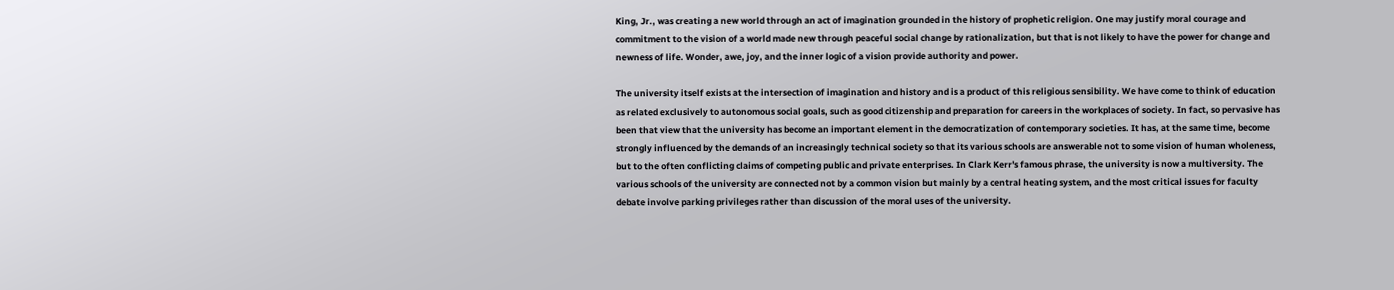King, Jr., was creating a new world through an act of imagination grounded in the history of prophetic religion. One may justify moral courage and commitment to the vision of a world made new through peaceful social change by rationalization, but that is not likely to have the power for change and newness of life. Wonder, awe, joy, and the inner logic of a vision provide authority and power.

The university itself exists at the intersection of imagination and history and is a product of this religious sensibility. We have come to think of education as related exclusively to autonomous social goals, such as good citizenship and preparation for careers in the workplaces of society. In fact, so pervasive has been that view that the university has become an important element in the democratization of contemporary societies. It has, at the same time, become strongly influenced by the demands of an increasingly technical society so that its various schools are answerable not to some vision of human wholeness, but to the often conflicting claims of competing public and private enterprises. In Clark Kerr's famous phrase, the university is now a multiversity. The various schools of the university are connected not by a common vision but mainly by a central heating system, and the most critical issues for faculty debate involve parking privileges rather than discussion of the moral uses of the university.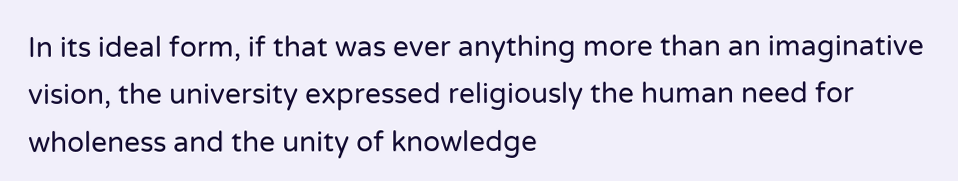In its ideal form, if that was ever anything more than an imaginative vision, the university expressed religiously the human need for wholeness and the unity of knowledge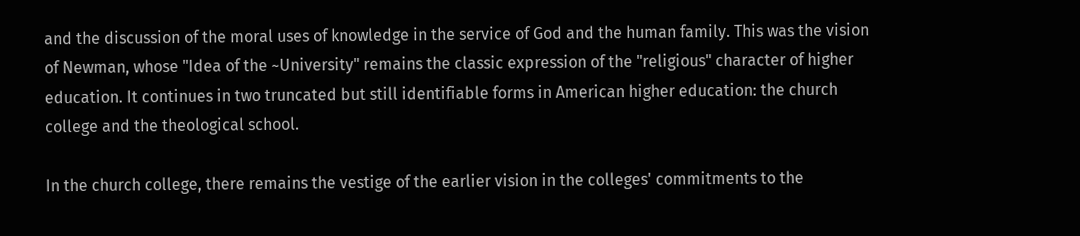and the discussion of the moral uses of knowledge in the service of God and the human family. This was the vision of Newman, whose "Idea of the ~University" remains the classic expression of the "religious" character of higher education. It continues in two truncated but still identifiable forms in American higher education: the church college and the theological school.

In the church college, there remains the vestige of the earlier vision in the colleges' commitments to the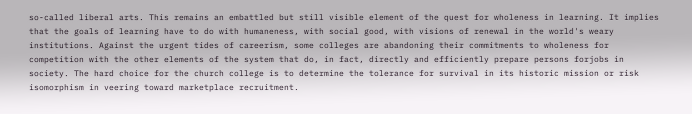so-called liberal arts. This remains an embattled but still visible element of the quest for wholeness in learning. It implies that the goals of learning have to do with humaneness, with social good, with visions of renewal in the world's weary institutions. Against the urgent tides of careerism, some colleges are abandoning their commitments to wholeness for competition with the other elements of the system that do, in fact, directly and efficiently prepare persons forjobs in society. The hard choice for the church college is to determine the tolerance for survival in its historic mission or risk isomorphism in veering toward marketplace recruitment.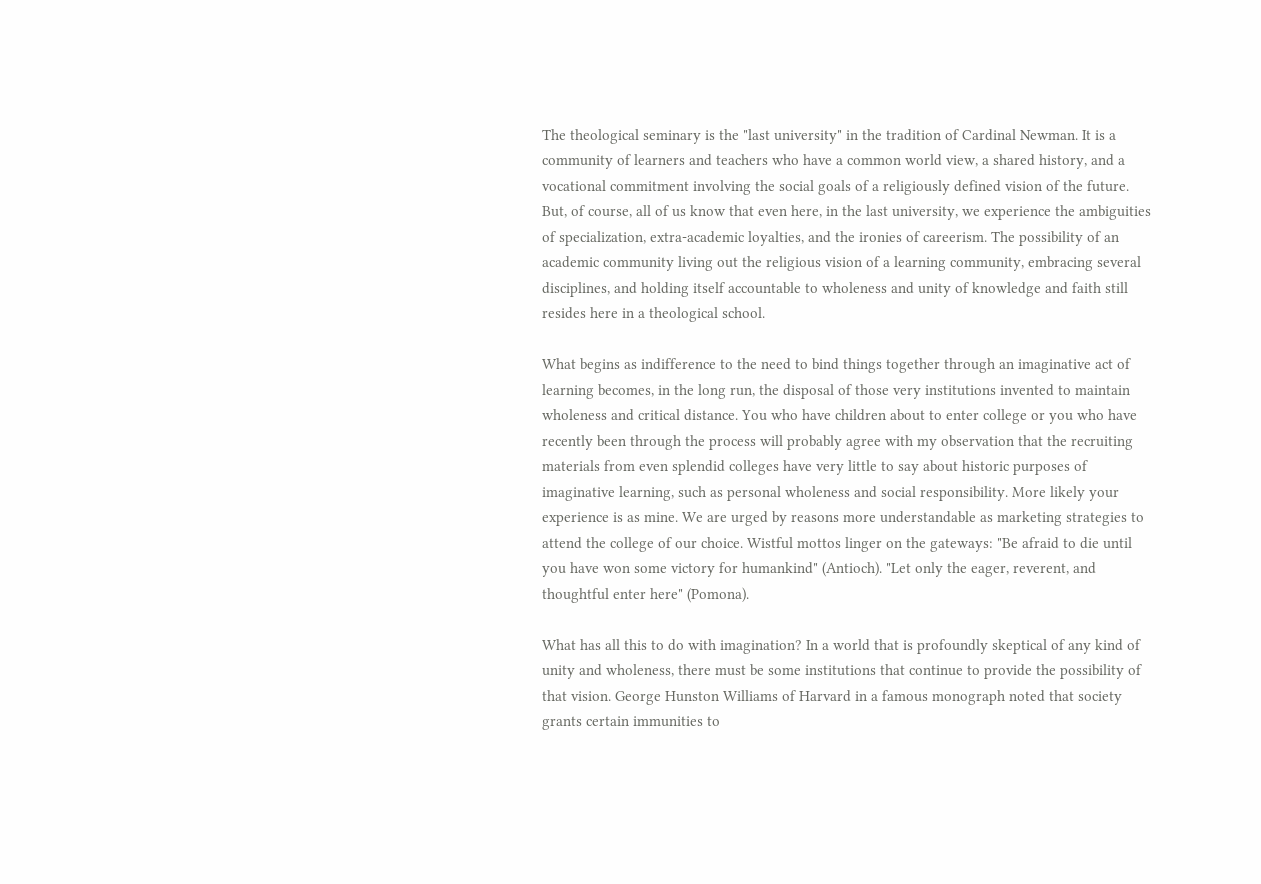The theological seminary is the "last university" in the tradition of Cardinal Newman. It is a community of learners and teachers who have a common world view, a shared history, and a vocational commitment involving the social goals of a religiously defined vision of the future. But, of course, all of us know that even here, in the last university, we experience the ambiguities of specialization, extra-academic loyalties, and the ironies of careerism. The possibility of an academic community living out the religious vision of a learning community, embracing several disciplines, and holding itself accountable to wholeness and unity of knowledge and faith still resides here in a theological school.

What begins as indifference to the need to bind things together through an imaginative act of learning becomes, in the long run, the disposal of those very institutions invented to maintain wholeness and critical distance. You who have children about to enter college or you who have recently been through the process will probably agree with my observation that the recruiting materials from even splendid colleges have very little to say about historic purposes of imaginative learning, such as personal wholeness and social responsibility. More likely your experience is as mine. We are urged by reasons more understandable as marketing strategies to attend the college of our choice. Wistful mottos linger on the gateways: "Be afraid to die until you have won some victory for humankind" (Antioch). "Let only the eager, reverent, and thoughtful enter here" (Pomona).

What has all this to do with imagination? In a world that is profoundly skeptical of any kind of unity and wholeness, there must be some institutions that continue to provide the possibility of that vision. George Hunston Williams of Harvard in a famous monograph noted that society grants certain immunities to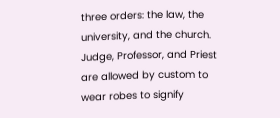three orders: the law, the university, and the church. Judge, Professor, and Priest are allowed by custom to wear robes to signify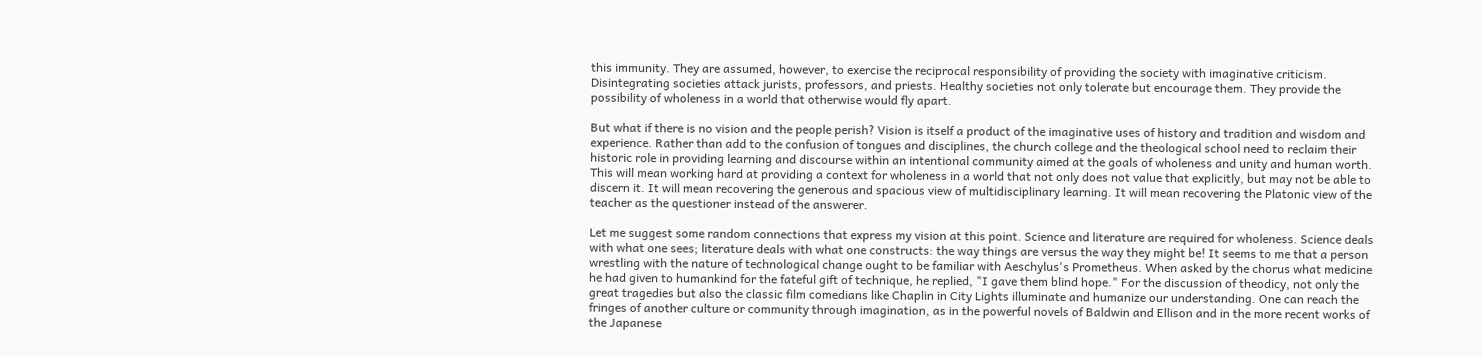this immunity. They are assumed, however, to exercise the reciprocal responsibility of providing the society with imaginative criticism. Disintegrating societies attack jurists, professors, and priests. Healthy societies not only tolerate but encourage them. They provide the possibility of wholeness in a world that otherwise would fly apart.

But what if there is no vision and the people perish? Vision is itself a product of the imaginative uses of history and tradition and wisdom and experience. Rather than add to the confusion of tongues and disciplines, the church college and the theological school need to reclaim their historic role in providing learning and discourse within an intentional community aimed at the goals of wholeness and unity and human worth. This will mean working hard at providing a context for wholeness in a world that not only does not value that explicitly, but may not be able to discern it. It will mean recovering the generous and spacious view of multidisciplinary learning. It will mean recovering the Platonic view of the teacher as the questioner instead of the answerer.

Let me suggest some random connections that express my vision at this point. Science and literature are required for wholeness. Science deals with what one sees; literature deals with what one constructs: the way things are versus the way they might be! It seems to me that a person wrestling with the nature of technological change ought to be familiar with Aeschylus's Prometheus. When asked by the chorus what medicine he had given to humankind for the fateful gift of technique, he replied, "I gave them blind hope." For the discussion of theodicy, not only the great tragedies but also the classic film comedians like Chaplin in City Lights illuminate and humanize our understanding. One can reach the fringes of another culture or community through imagination, as in the powerful novels of Baldwin and Ellison and in the more recent works of the Japanese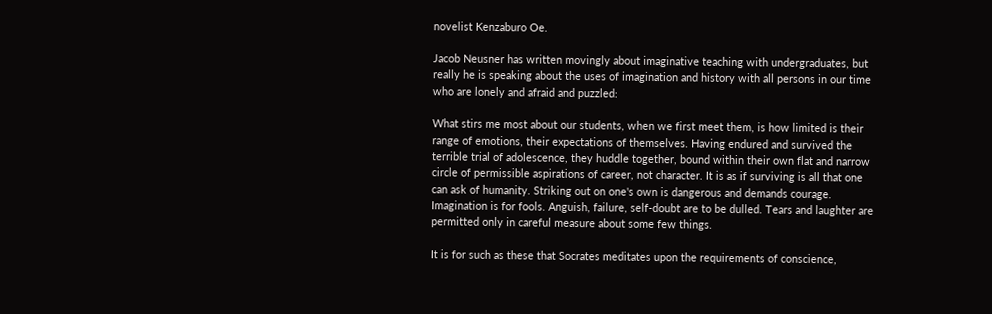novelist Kenzaburo Oe.

Jacob Neusner has written movingly about imaginative teaching with undergraduates, but really he is speaking about the uses of imagination and history with all persons in our time who are lonely and afraid and puzzled:

What stirs me most about our students, when we first meet them, is how limited is their range of emotions, their expectations of themselves. Having endured and survived the terrible trial of adolescence, they huddle together, bound within their own flat and narrow circle of permissible aspirations of career, not character. It is as if surviving is all that one can ask of humanity. Striking out on one's own is dangerous and demands courage. Imagination is for fools. Anguish, failure, self-doubt are to be dulled. Tears and laughter are permitted only in careful measure about some few things.

It is for such as these that Socrates meditates upon the requirements of conscience,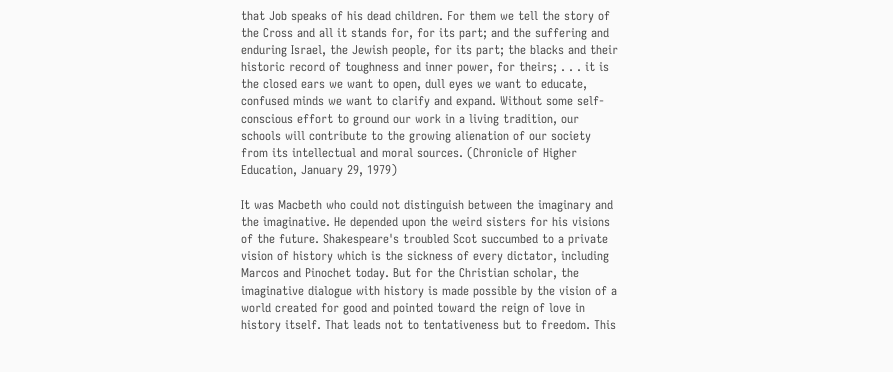that Job speaks of his dead children. For them we tell the story of the Cross and all it stands for, for its part; and the suffering and enduring Israel, the Jewish people, for its part; the blacks and their historic record of toughness and inner power, for theirs; . . . it is the closed ears we want to open, dull eyes we want to educate, confused minds we want to clarify and expand. Without some self-conscious effort to ground our work in a living tradition, our schools will contribute to the growing alienation of our society from its intellectual and moral sources. (Chronicle of Higher Education, January 29, 1979)

It was Macbeth who could not distinguish between the imaginary and the imaginative. He depended upon the weird sisters for his visions of the future. Shakespeare's troubled Scot succumbed to a private vision of history which is the sickness of every dictator, including Marcos and Pinochet today. But for the Christian scholar, the imaginative dialogue with history is made possible by the vision of a world created for good and pointed toward the reign of love in history itself. That leads not to tentativeness but to freedom. This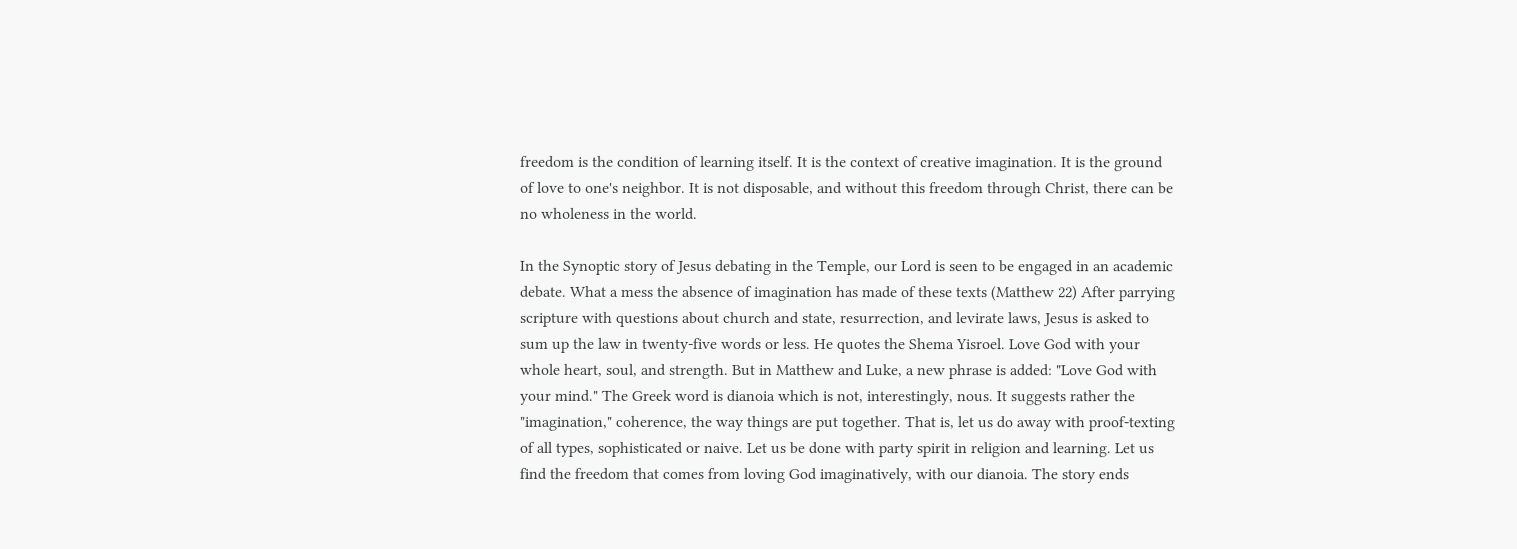freedom is the condition of learning itself. It is the context of creative imagination. It is the ground of love to one's neighbor. It is not disposable, and without this freedom through Christ, there can be no wholeness in the world.

In the Synoptic story of Jesus debating in the Temple, our Lord is seen to be engaged in an academic debate. What a mess the absence of imagination has made of these texts (Matthew 22) After parrying scripture with questions about church and state, resurrection, and levirate laws, Jesus is asked to sum up the law in twenty-five words or less. He quotes the Shema Yisroel. Love God with your whole heart, soul, and strength. But in Matthew and Luke, a new phrase is added: "Love God with your mind." The Greek word is dianoia which is not, interestingly, nous. It suggests rather the "imagination," coherence, the way things are put together. That is, let us do away with proof-texting of all types, sophisticated or naive. Let us be done with party spirit in religion and learning. Let us find the freedom that comes from loving God imaginatively, with our dianoia. The story ends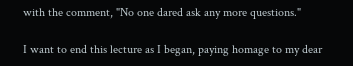with the comment, "No one dared ask any more questions."

I want to end this lecture as I began, paying homage to my dear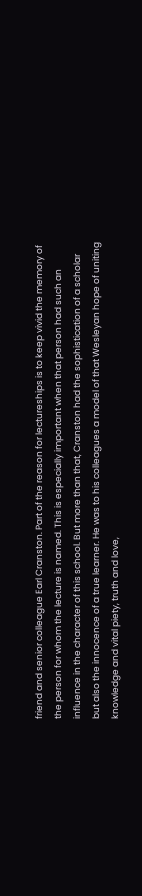friend and senior colleague Earl Cranston. Part of the reason for lectureships is to keep vivid the memory of the person for whom the lecture is named. This is especially important when that person had such an influence in the character of this school. But more than that, Cranston had the sophistication of a scholar but also the innocence of a true learner. He was to his colleagues a model of that Wesleyan hope of uniting knowledge and vital piety, truth and love,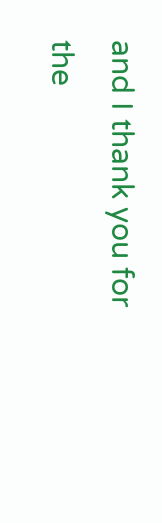and I thank you for the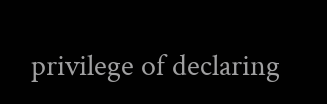privilege of declaring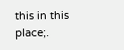this in this place;.